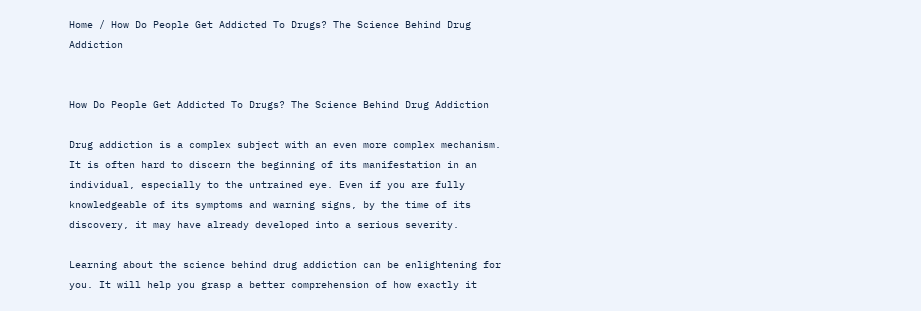Home / How Do People Get Addicted To Drugs? The Science Behind Drug Addiction


How Do People Get Addicted To Drugs? The Science Behind Drug Addiction

Drug addiction is a complex subject with an even more complex mechanism. It is often hard to discern the beginning of its manifestation in an individual, especially to the untrained eye. Even if you are fully knowledgeable of its symptoms and warning signs, by the time of its discovery, it may have already developed into a serious severity.

Learning about the science behind drug addiction can be enlightening for you. It will help you grasp a better comprehension of how exactly it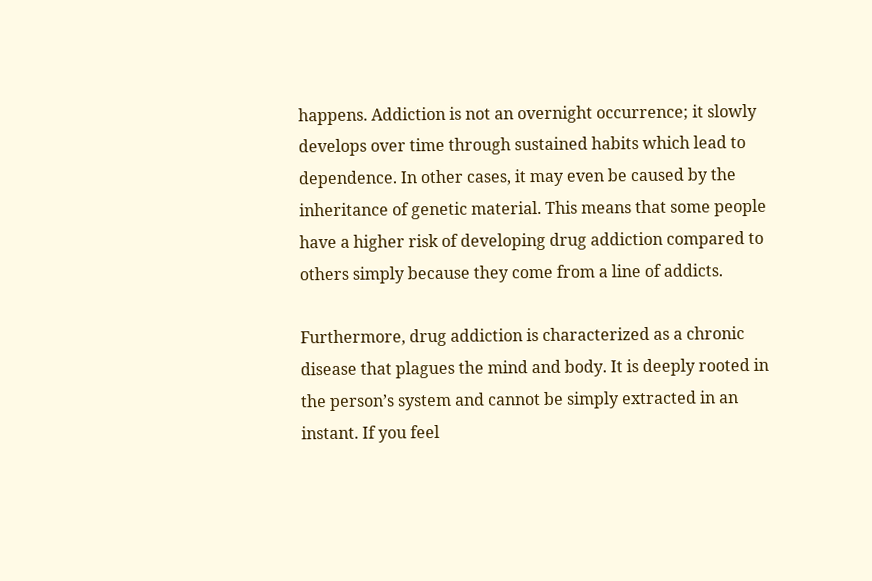happens. Addiction is not an overnight occurrence; it slowly develops over time through sustained habits which lead to dependence. In other cases, it may even be caused by the inheritance of genetic material. This means that some people have a higher risk of developing drug addiction compared to others simply because they come from a line of addicts.

Furthermore, drug addiction is characterized as a chronic disease that plagues the mind and body. It is deeply rooted in the person’s system and cannot be simply extracted in an instant. If you feel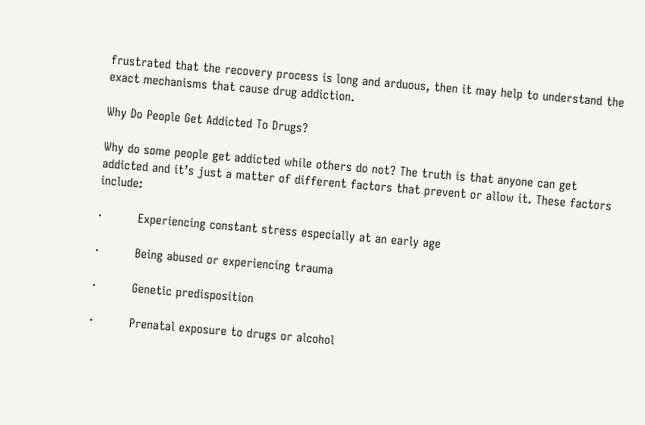frustrated that the recovery process is long and arduous, then it may help to understand the exact mechanisms that cause drug addiction.

Why Do People Get Addicted To Drugs?

Why do some people get addicted while others do not? The truth is that anyone can get addicted and it’s just a matter of different factors that prevent or allow it. These factors include:

·         Experiencing constant stress especially at an early age

·         Being abused or experiencing trauma

·         Genetic predisposition

·         Prenatal exposure to drugs or alcohol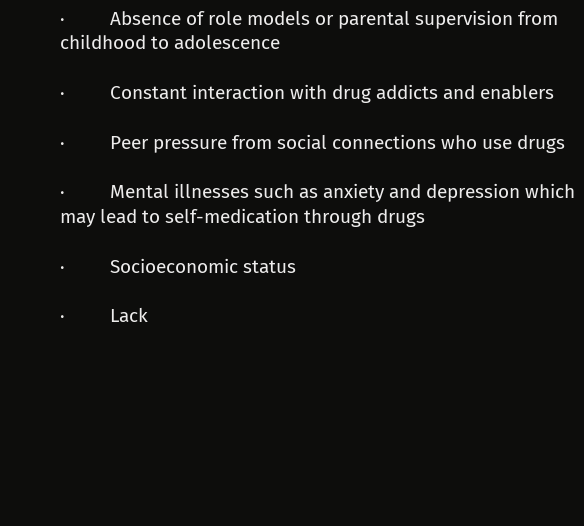·         Absence of role models or parental supervision from childhood to adolescence

·         Constant interaction with drug addicts and enablers

·         Peer pressure from social connections who use drugs

·         Mental illnesses such as anxiety and depression which may lead to self-medication through drugs

·         Socioeconomic status

·         Lack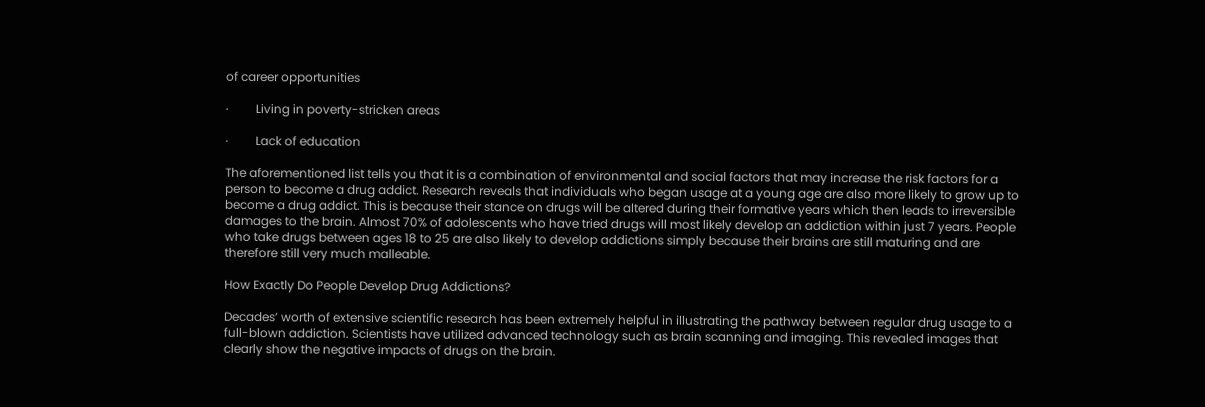of career opportunities

·         Living in poverty-stricken areas

·         Lack of education

The aforementioned list tells you that it is a combination of environmental and social factors that may increase the risk factors for a person to become a drug addict. Research reveals that individuals who began usage at a young age are also more likely to grow up to become a drug addict. This is because their stance on drugs will be altered during their formative years which then leads to irreversible damages to the brain. Almost 70% of adolescents who have tried drugs will most likely develop an addiction within just 7 years. People who take drugs between ages 18 to 25 are also likely to develop addictions simply because their brains are still maturing and are therefore still very much malleable.

How Exactly Do People Develop Drug Addictions?

Decades’ worth of extensive scientific research has been extremely helpful in illustrating the pathway between regular drug usage to a full-blown addiction. Scientists have utilized advanced technology such as brain scanning and imaging. This revealed images that clearly show the negative impacts of drugs on the brain.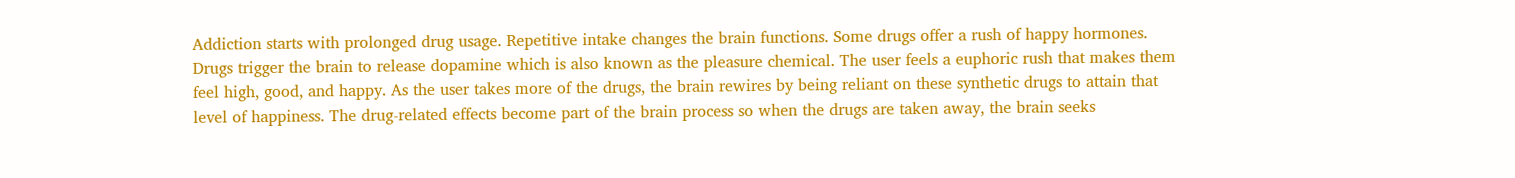Addiction starts with prolonged drug usage. Repetitive intake changes the brain functions. Some drugs offer a rush of happy hormones. Drugs trigger the brain to release dopamine which is also known as the pleasure chemical. The user feels a euphoric rush that makes them feel high, good, and happy. As the user takes more of the drugs, the brain rewires by being reliant on these synthetic drugs to attain that level of happiness. The drug-related effects become part of the brain process so when the drugs are taken away, the brain seeks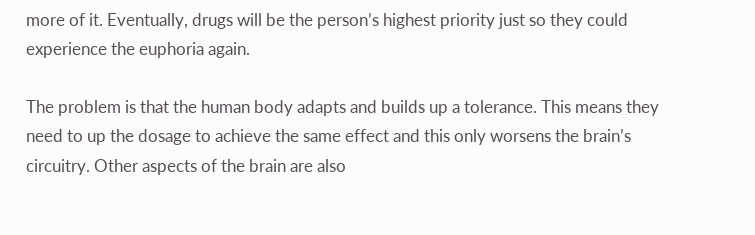more of it. Eventually, drugs will be the person’s highest priority just so they could experience the euphoria again.

The problem is that the human body adapts and builds up a tolerance. This means they need to up the dosage to achieve the same effect and this only worsens the brain’s circuitry. Other aspects of the brain are also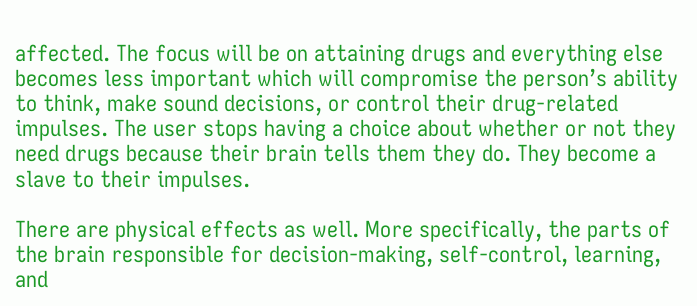affected. The focus will be on attaining drugs and everything else becomes less important which will compromise the person’s ability to think, make sound decisions, or control their drug-related impulses. The user stops having a choice about whether or not they need drugs because their brain tells them they do. They become a slave to their impulses.

There are physical effects as well. More specifically, the parts of the brain responsible for decision-making, self-control, learning, and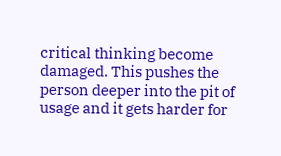critical thinking become damaged. This pushes the person deeper into the pit of usage and it gets harder for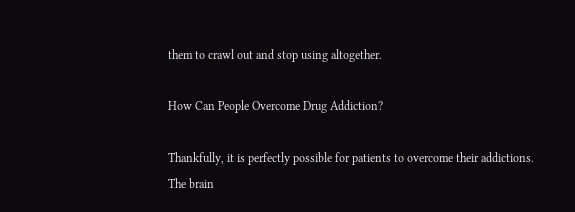them to crawl out and stop using altogether.

How Can People Overcome Drug Addiction?

Thankfully, it is perfectly possible for patients to overcome their addictions. The brain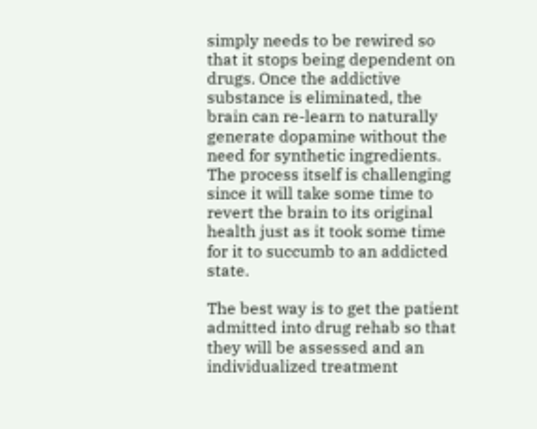simply needs to be rewired so that it stops being dependent on drugs. Once the addictive substance is eliminated, the brain can re-learn to naturally generate dopamine without the need for synthetic ingredients. The process itself is challenging since it will take some time to revert the brain to its original health just as it took some time for it to succumb to an addicted state.

The best way is to get the patient admitted into drug rehab so that they will be assessed and an individualized treatment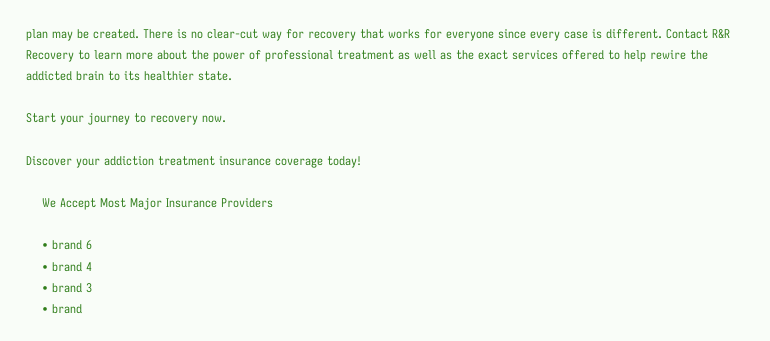plan may be created. There is no clear-cut way for recovery that works for everyone since every case is different. Contact R&R Recovery to learn more about the power of professional treatment as well as the exact services offered to help rewire the addicted brain to its healthier state.

Start your journey to recovery now.

Discover your addiction treatment insurance coverage today!

    We Accept Most Major Insurance Providers

    • brand 6
    • brand 4
    • brand 3
    • brand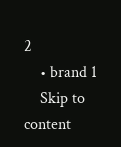2
    • brand 1
    Skip to content